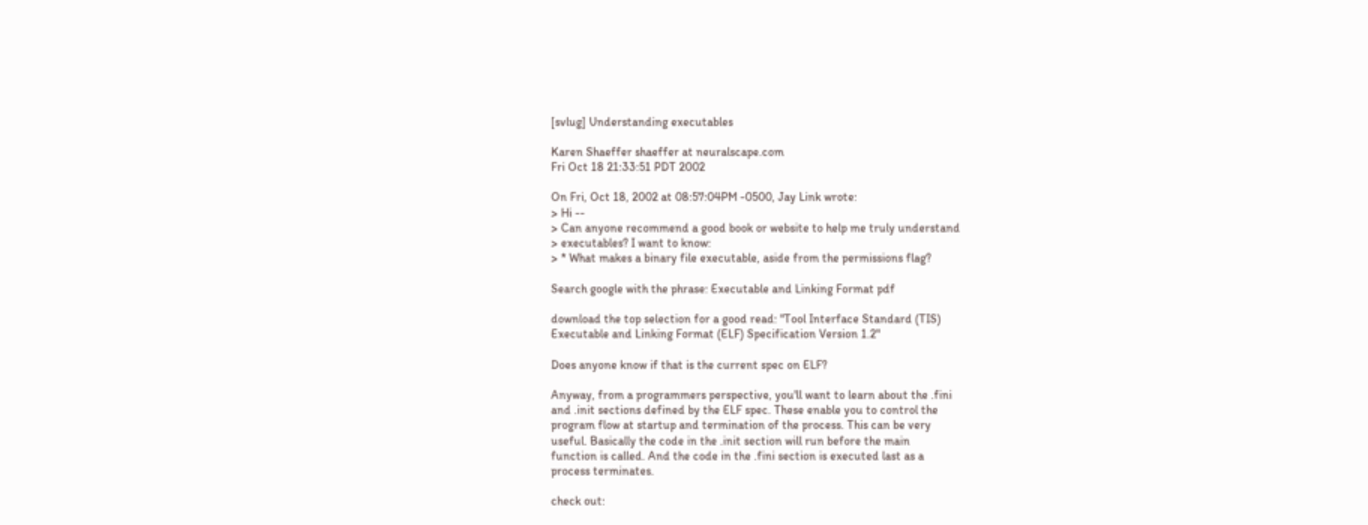[svlug] Understanding executables

Karen Shaeffer shaeffer at neuralscape.com
Fri Oct 18 21:33:51 PDT 2002

On Fri, Oct 18, 2002 at 08:57:04PM -0500, Jay Link wrote:
> Hi --
> Can anyone recommend a good book or website to help me truly understand
> executables? I want to know:
> * What makes a binary file executable, aside from the permissions flag?

Search google with the phrase: Executable and Linking Format pdf

download the top selection for a good read: "Tool Interface Standard (TIS)
Executable and Linking Format (ELF) Specification Version 1.2"

Does anyone know if that is the current spec on ELF?

Anyway, from a programmers perspective, you'll want to learn about the .fini
and .init sections defined by the ELF spec. These enable you to control the
program flow at startup and termination of the process. This can be very
useful. Basically the code in the .init section will run before the main
function is called. And the code in the .fini section is executed last as a
process terminates.

check out: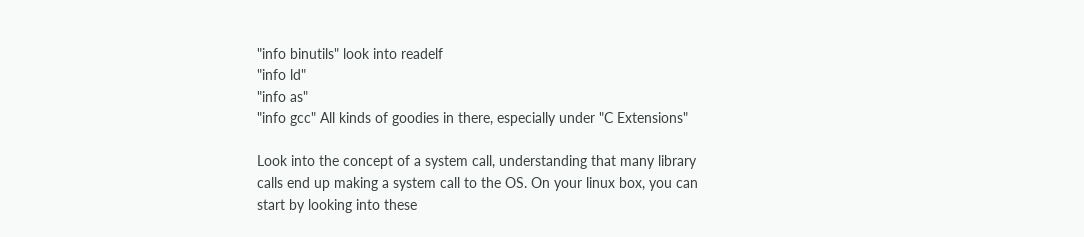"info binutils" look into readelf
"info ld"
"info as"
"info gcc" All kinds of goodies in there, especially under "C Extensions"

Look into the concept of a system call, understanding that many library
calls end up making a system call to the OS. On your linux box, you can
start by looking into these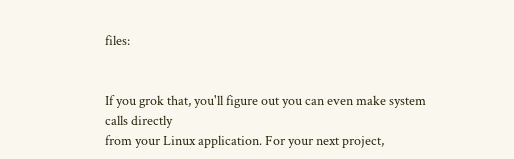files:


If you grok that, you'll figure out you can even make system calls directly
from your Linux application. For your next project,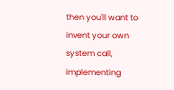then you'll want to
invent your own system call, implementing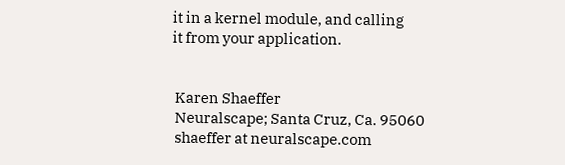it in a kernel module, and calling
it from your application.


 Karen Shaeffer
 Neuralscape; Santa Cruz, Ca. 95060
 shaeffer at neuralscape.com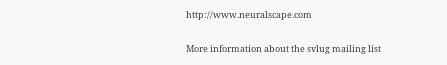http://www.neuralscape.com

More information about the svlug mailing list